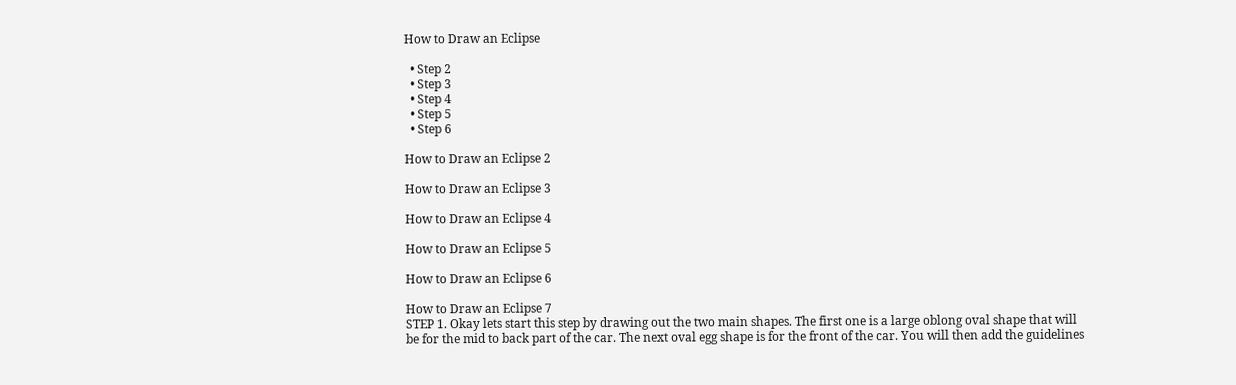How to Draw an Eclipse

  • Step 2
  • Step 3
  • Step 4
  • Step 5
  • Step 6

How to Draw an Eclipse 2

How to Draw an Eclipse 3

How to Draw an Eclipse 4

How to Draw an Eclipse 5

How to Draw an Eclipse 6

How to Draw an Eclipse 7
STEP 1. Okay lets start this step by drawing out the two main shapes. The first one is a large oblong oval shape that will be for the mid to back part of the car. The next oval egg shape is for the front of the car. You will then add the guidelines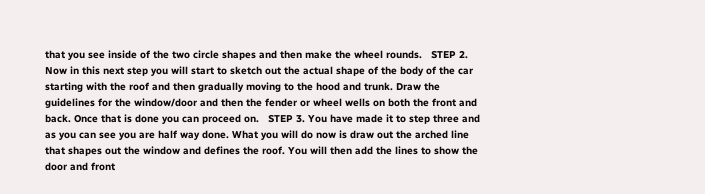that you see inside of the two circle shapes and then make the wheel rounds.   STEP 2. Now in this next step you will start to sketch out the actual shape of the body of the car starting with the roof and then gradually moving to the hood and trunk. Draw the guidelines for the window/door and then the fender or wheel wells on both the front and back. Once that is done you can proceed on.   STEP 3. You have made it to step three and as you can see you are half way done. What you will do now is draw out the arched line that shapes out the window and defines the roof. You will then add the lines to show the door and front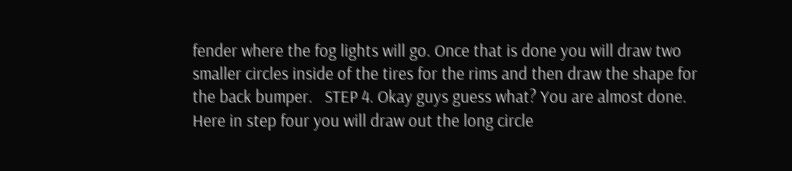fender where the fog lights will go. Once that is done you will draw two smaller circles inside of the tires for the rims and then draw the shape for the back bumper.   STEP 4. Okay guys guess what? You are almost done. Here in step four you will draw out the long circle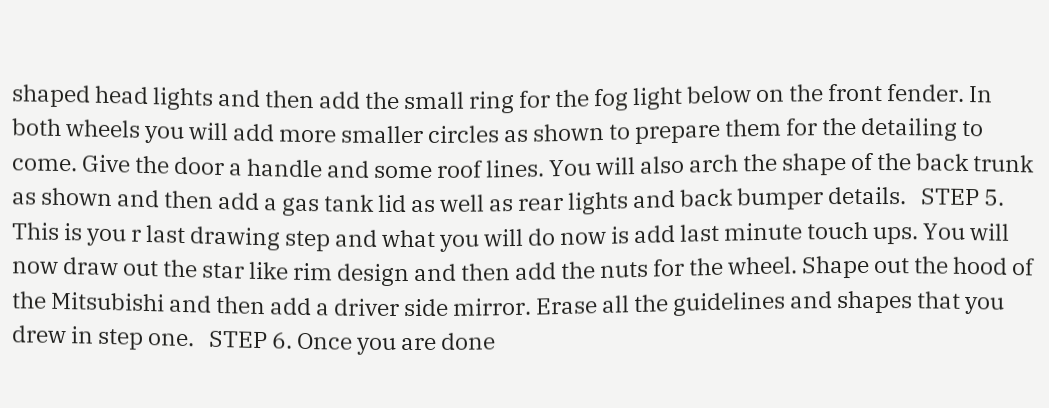shaped head lights and then add the small ring for the fog light below on the front fender. In both wheels you will add more smaller circles as shown to prepare them for the detailing to come. Give the door a handle and some roof lines. You will also arch the shape of the back trunk as shown and then add a gas tank lid as well as rear lights and back bumper details.   STEP 5. This is you r last drawing step and what you will do now is add last minute touch ups. You will now draw out the star like rim design and then add the nuts for the wheel. Shape out the hood of the Mitsubishi and then add a driver side mirror. Erase all the guidelines and shapes that you drew in step one.   STEP 6. Once you are done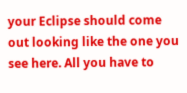your Eclipse should come out looking like the one you see here. All you have to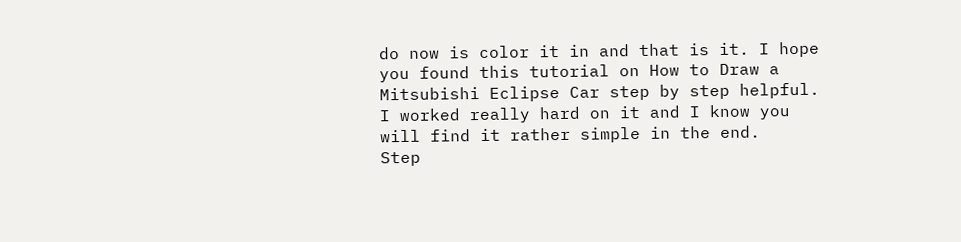do now is color it in and that is it. I hope you found this tutorial on How to Draw a Mitsubishi Eclipse Car step by step helpful. I worked really hard on it and I know you will find it rather simple in the end.   Step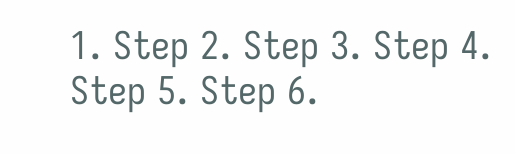1. Step 2. Step 3. Step 4. Step 5. Step 6.